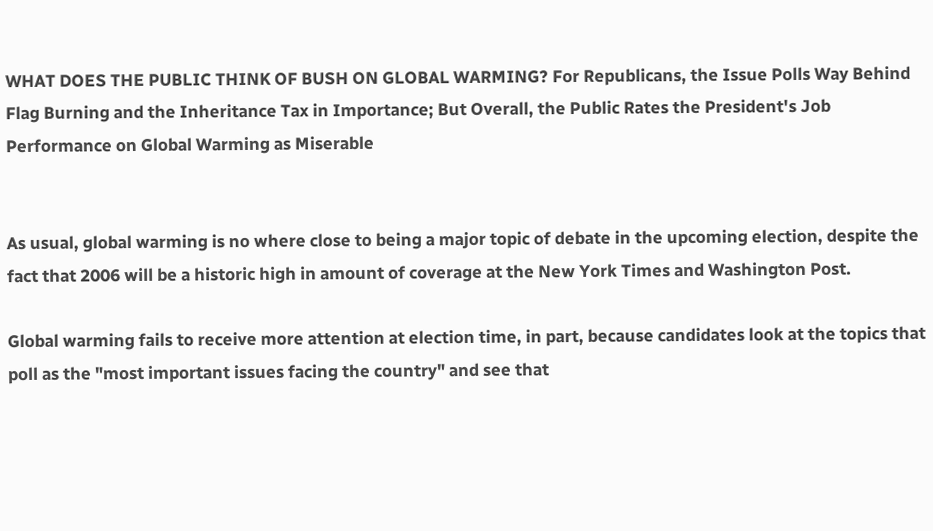WHAT DOES THE PUBLIC THINK OF BUSH ON GLOBAL WARMING? For Republicans, the Issue Polls Way Behind Flag Burning and the Inheritance Tax in Importance; But Overall, the Public Rates the President's Job Performance on Global Warming as Miserable


As usual, global warming is no where close to being a major topic of debate in the upcoming election, despite the fact that 2006 will be a historic high in amount of coverage at the New York Times and Washington Post.

Global warming fails to receive more attention at election time, in part, because candidates look at the topics that poll as the "most important issues facing the country" and see that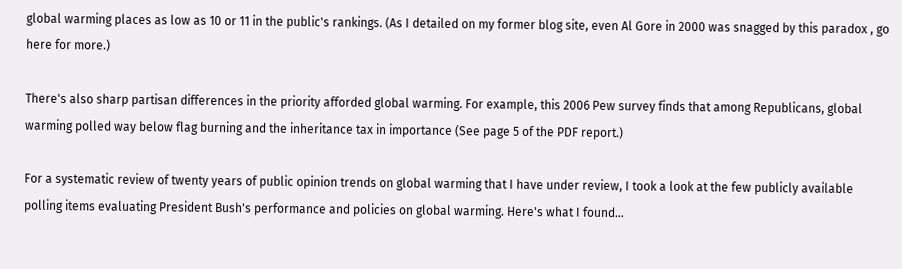global warming places as low as 10 or 11 in the public's rankings. (As I detailed on my former blog site, even Al Gore in 2000 was snagged by this paradox , go here for more.)

There's also sharp partisan differences in the priority afforded global warming. For example, this 2006 Pew survey finds that among Republicans, global warming polled way below flag burning and the inheritance tax in importance (See page 5 of the PDF report.)

For a systematic review of twenty years of public opinion trends on global warming that I have under review, I took a look at the few publicly available polling items evaluating President Bush's performance and policies on global warming. Here's what I found...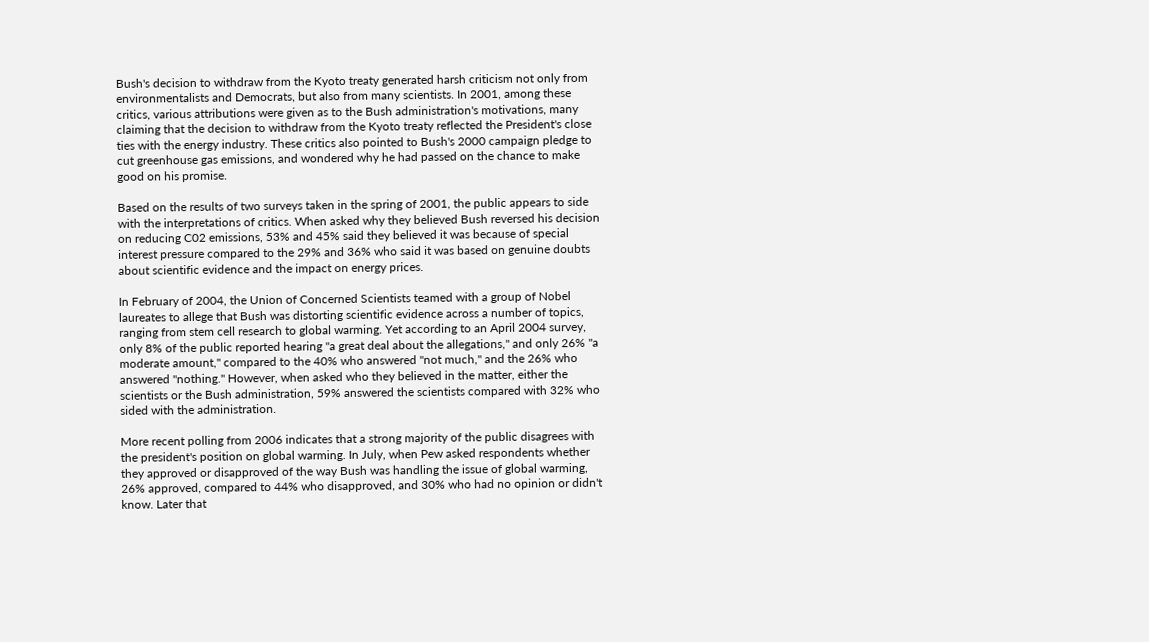Bush's decision to withdraw from the Kyoto treaty generated harsh criticism not only from environmentalists and Democrats, but also from many scientists. In 2001, among these critics, various attributions were given as to the Bush administration's motivations, many claiming that the decision to withdraw from the Kyoto treaty reflected the President's close ties with the energy industry. These critics also pointed to Bush's 2000 campaign pledge to cut greenhouse gas emissions, and wondered why he had passed on the chance to make good on his promise.

Based on the results of two surveys taken in the spring of 2001, the public appears to side with the interpretations of critics. When asked why they believed Bush reversed his decision on reducing C02 emissions, 53% and 45% said they believed it was because of special interest pressure compared to the 29% and 36% who said it was based on genuine doubts about scientific evidence and the impact on energy prices.

In February of 2004, the Union of Concerned Scientists teamed with a group of Nobel laureates to allege that Bush was distorting scientific evidence across a number of topics, ranging from stem cell research to global warming. Yet according to an April 2004 survey, only 8% of the public reported hearing "a great deal about the allegations," and only 26% "a moderate amount," compared to the 40% who answered "not much," and the 26% who answered "nothing." However, when asked who they believed in the matter, either the scientists or the Bush administration, 59% answered the scientists compared with 32% who sided with the administration.

More recent polling from 2006 indicates that a strong majority of the public disagrees with the president's position on global warming. In July, when Pew asked respondents whether they approved or disapproved of the way Bush was handling the issue of global warming, 26% approved, compared to 44% who disapproved, and 30% who had no opinion or didn't know. Later that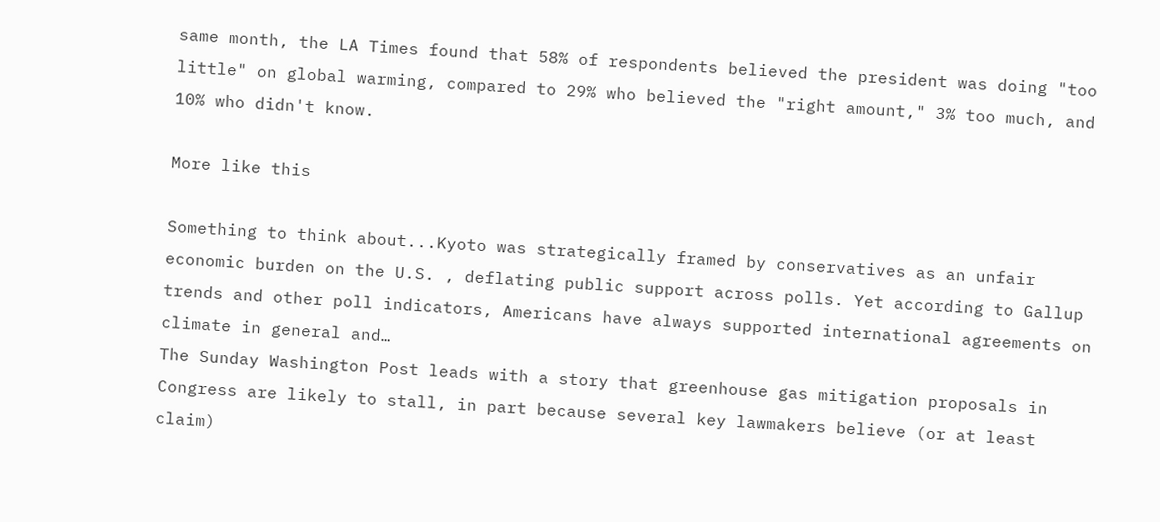same month, the LA Times found that 58% of respondents believed the president was doing "too little" on global warming, compared to 29% who believed the "right amount," 3% too much, and 10% who didn't know.

More like this

Something to think about...Kyoto was strategically framed by conservatives as an unfair economic burden on the U.S. , deflating public support across polls. Yet according to Gallup trends and other poll indicators, Americans have always supported international agreements on climate in general and…
The Sunday Washington Post leads with a story that greenhouse gas mitigation proposals in Congress are likely to stall, in part because several key lawmakers believe (or at least claim)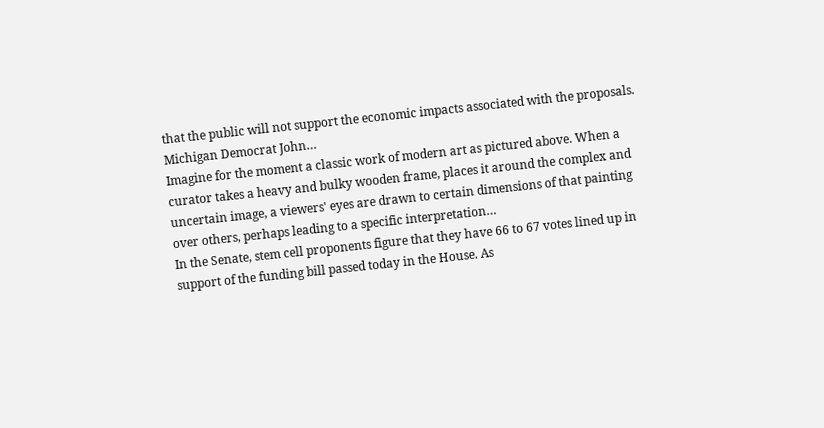that the public will not support the economic impacts associated with the proposals. Michigan Democrat John…
Imagine for the moment a classic work of modern art as pictured above. When a curator takes a heavy and bulky wooden frame, places it around the complex and uncertain image, a viewers' eyes are drawn to certain dimensions of that painting over others, perhaps leading to a specific interpretation…
In the Senate, stem cell proponents figure that they have 66 to 67 votes lined up in support of the funding bill passed today in the House. As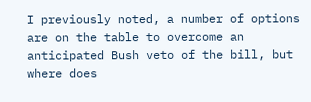I previously noted, a number of options are on the table to overcome an anticipated Bush veto of the bill, but where does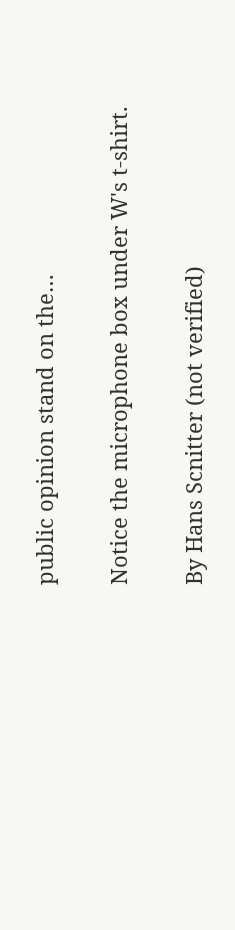public opinion stand on the…

Notice the microphone box under W's t-shirt.

By Hans Scnitter (not verified)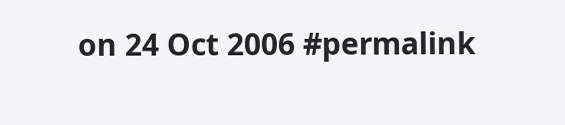on 24 Oct 2006 #permalink